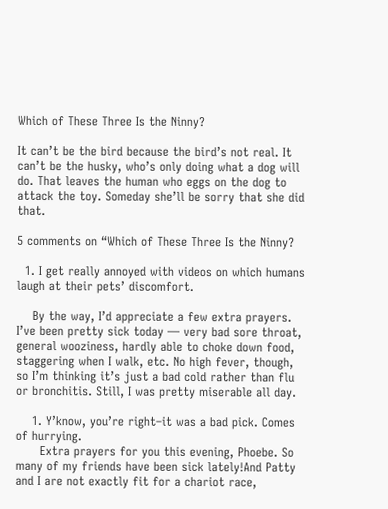Which of These Three Is the Ninny?

It can’t be the bird because the bird’s not real. It can’t be the husky, who’s only doing what a dog will do. That leaves the human who eggs on the dog to attack the toy. Someday she’ll be sorry that she did that.

5 comments on “Which of These Three Is the Ninny?

  1. I get really annoyed with videos on which humans laugh at their pets’ discomfort.

    By the way, I’d appreciate a few extra prayers. I’ve been pretty sick today — very bad sore throat, general wooziness, hardly able to choke down food, staggering when I walk, etc. No high fever, though, so I’m thinking it’s just a bad cold rather than flu or bronchitis. Still, I was pretty miserable all day.

    1. Y’know, you’re right–it was a bad pick. Comes of hurrying.
      Extra prayers for you this evening, Phoebe. So many of my friends have been sick lately!And Patty and I are not exactly fit for a chariot race,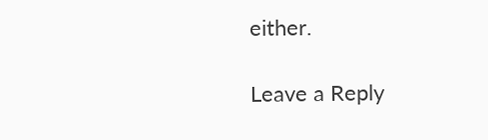either.

Leave a Reply